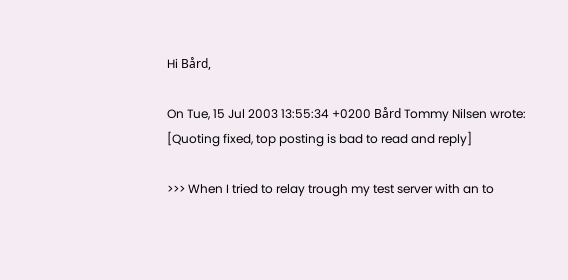Hi Bård,

On Tue, 15 Jul 2003 13:55:34 +0200 Bård Tommy Nilsen wrote:
[Quoting fixed, top posting is bad to read and reply]

>>> When I tried to relay trough my test server with an to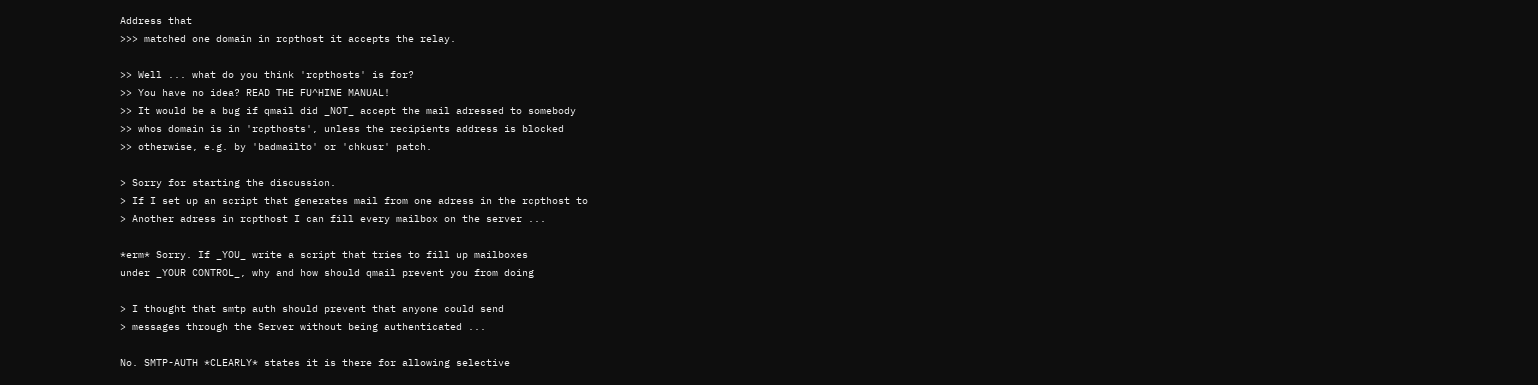Address that
>>> matched one domain in rcpthost it accepts the relay.

>> Well ... what do you think 'rcpthosts' is for?
>> You have no idea? READ THE FU^HINE MANUAL!
>> It would be a bug if qmail did _NOT_ accept the mail adressed to somebody
>> whos domain is in 'rcpthosts', unless the recipients address is blocked
>> otherwise, e.g. by 'badmailto' or 'chkusr' patch.

> Sorry for starting the discussion.
> If I set up an script that generates mail from one adress in the rcpthost to
> Another adress in rcpthost I can fill every mailbox on the server ...

*erm* Sorry. If _YOU_ write a script that tries to fill up mailboxes
under _YOUR CONTROL_, why and how should qmail prevent you from doing

> I thought that smtp auth should prevent that anyone could send
> messages through the Server without being authenticated ...

No. SMTP-AUTH *CLEARLY* states it is there for allowing selective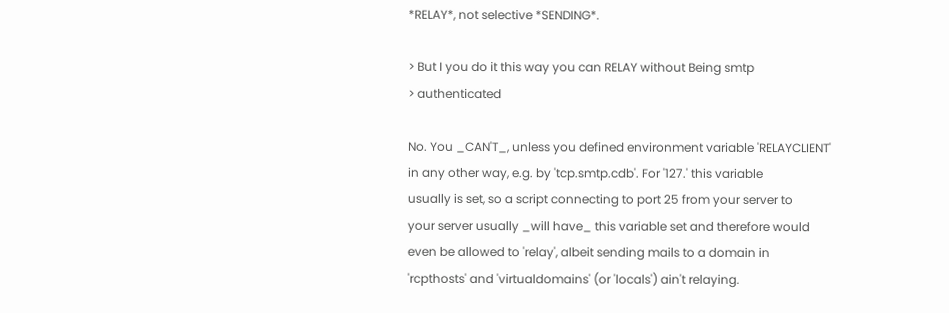*RELAY*, not selective *SENDING*.

> But I you do it this way you can RELAY without Being smtp
> authenticated

No. You _CAN'T_, unless you defined environment variable 'RELAYCLIENT'
in any other way, e.g. by 'tcp.smtp.cdb'. For '127.' this variable
usually is set, so a script connecting to port 25 from your server to
your server usually _will have_ this variable set and therefore would
even be allowed to 'relay', albeit sending mails to a domain in
'rcpthosts' and 'virtualdomains' (or 'locals') ain't relaying.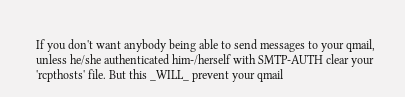If you don't want anybody being able to send messages to your qmail,
unless he/she authenticated him-/herself with SMTP-AUTH clear your
'rcpthosts' file. But this _WILL_ prevent your qmail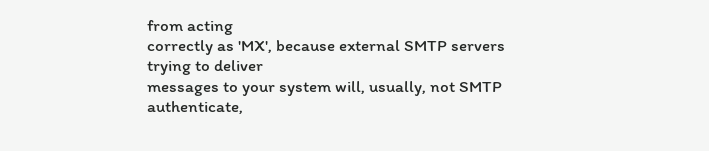from acting
correctly as 'MX', because external SMTP servers trying to deliver
messages to your system will, usually, not SMTP authenticate,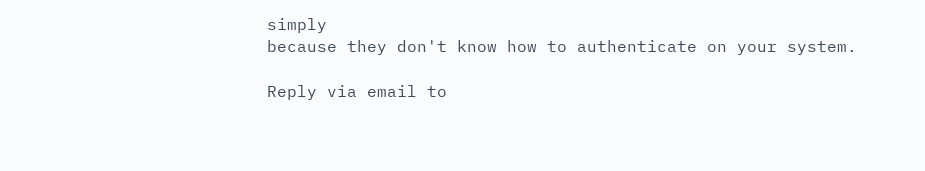simply
because they don't know how to authenticate on your system.

Reply via email to